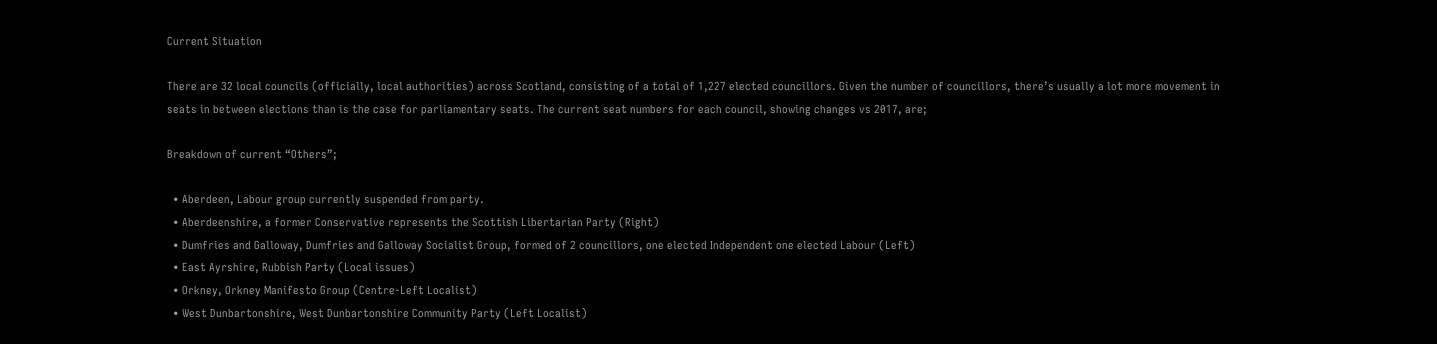Current Situation

There are 32 local councils (officially, local authorities) across Scotland, consisting of a total of 1,227 elected councillors. Given the number of councillors, there’s usually a lot more movement in seats in between elections than is the case for parliamentary seats. The current seat numbers for each council, showing changes vs 2017, are;

Breakdown of current “Others”;

  • Aberdeen, Labour group currently suspended from party.
  • Aberdeenshire, a former Conservative represents the Scottish Libertarian Party (Right)
  • Dumfries and Galloway, Dumfries and Galloway Socialist Group, formed of 2 councillors, one elected Independent one elected Labour (Left)
  • East Ayrshire, Rubbish Party (Local issues)
  • Orkney, Orkney Manifesto Group (Centre-Left Localist)
  • West Dunbartonshire, West Dunbartonshire Community Party (Left Localist)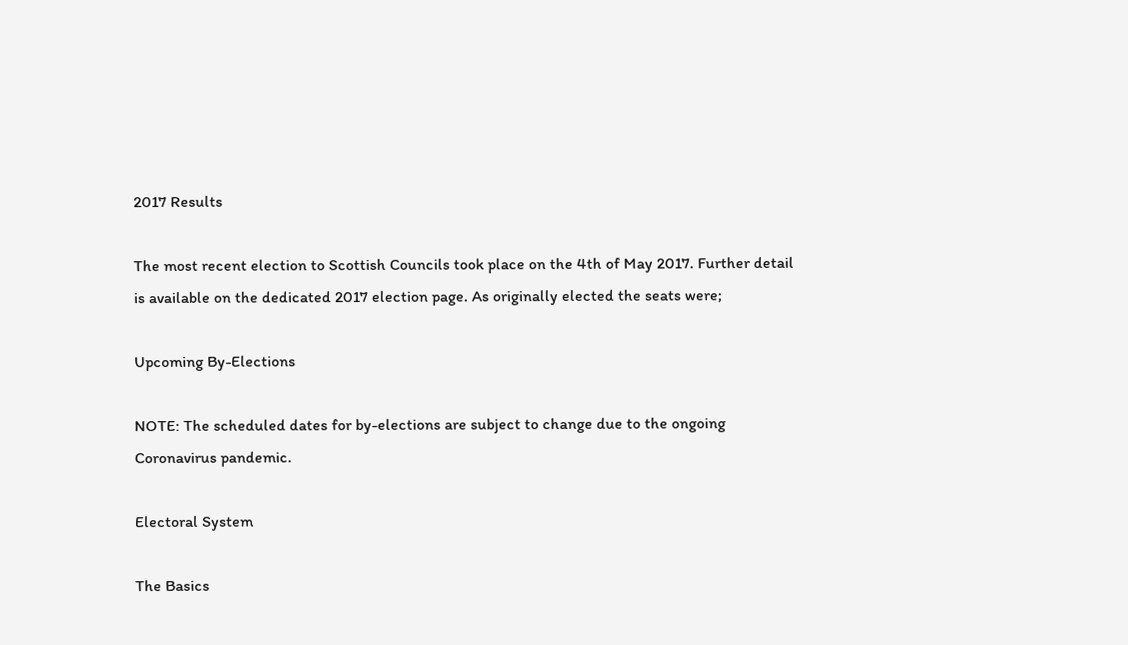2017 Results

The most recent election to Scottish Councils took place on the 4th of May 2017. Further detail is available on the dedicated 2017 election page. As originally elected the seats were;

Upcoming By-Elections

NOTE: The scheduled dates for by-elections are subject to change due to the ongoing Coronavirus pandemic.

Electoral System

The Basics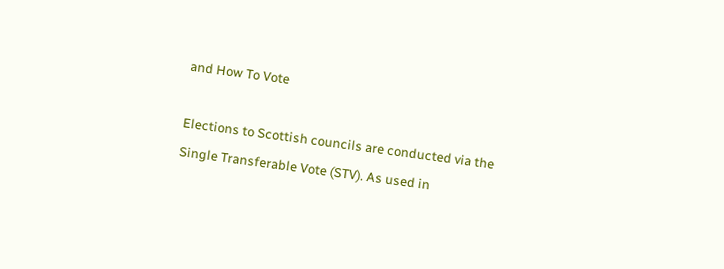and How To Vote

Elections to Scottish councils are conducted via the Single Transferable Vote (STV). As used in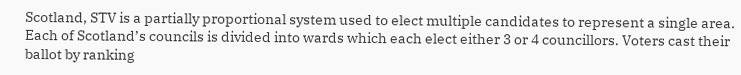Scotland, STV is a partially proportional system used to elect multiple candidates to represent a single area. Each of Scotland’s councils is divided into wards which each elect either 3 or 4 councillors. Voters cast their ballot by ranking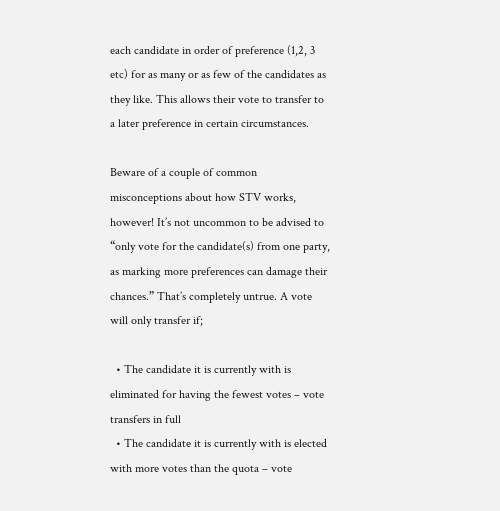each candidate in order of preference (1,2, 3 etc) for as many or as few of the candidates as they like. This allows their vote to transfer to a later preference in certain circumstances.

Beware of a couple of common misconceptions about how STV works, however! It’s not uncommon to be advised to “only vote for the candidate(s) from one party, as marking more preferences can damage their chances.” That’s completely untrue. A vote will only transfer if;

  • The candidate it is currently with is eliminated for having the fewest votes – vote transfers in full
  • The candidate it is currently with is elected with more votes than the quota – vote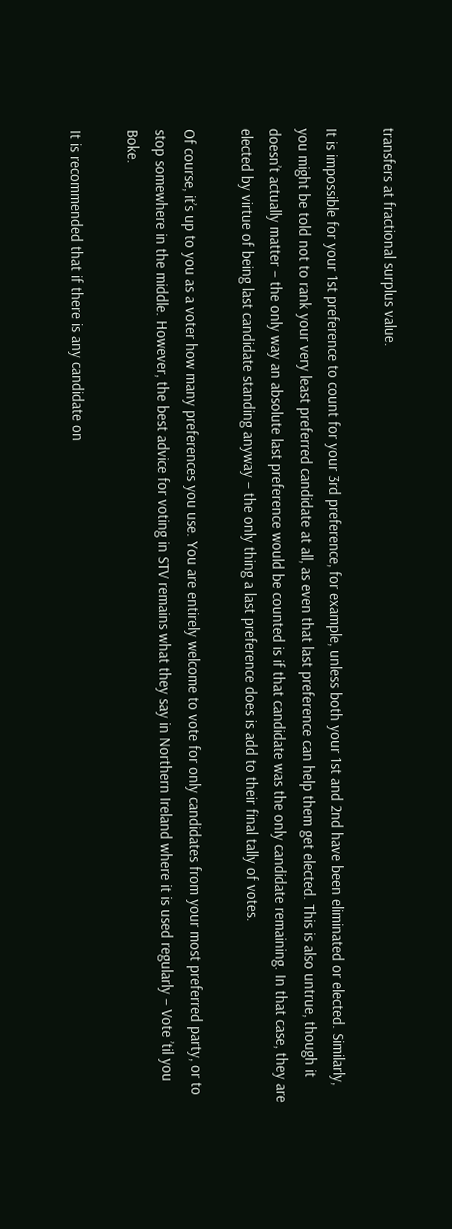transfers at fractional surplus value.

It is impossible for your 1st preference to count for your 3rd preference, for example, unless both your 1st and 2nd have been eliminated or elected. Similarly, you might be told not to rank your very least preferred candidate at all, as even that last preference can help them get elected. This is also untrue, though it doesn’t actually matter – the only way an absolute last preference would be counted is if that candidate was the only candidate remaining. In that case, they are elected by virtue of being last candidate standing anyway – the only thing a last preference does is add to their final tally of votes.

Of course, it’s up to you as a voter how many preferences you use. You are entirely welcome to vote for only candidates from your most preferred party, or to stop somewhere in the middle. However, the best advice for voting in STV remains what they say in Northern Ireland where it is used regularly – Vote ’til you Boke.

It is recommended that if there is any candidate on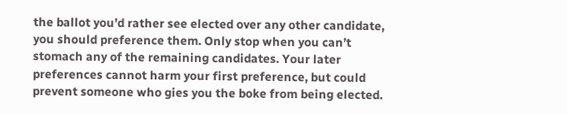the ballot you’d rather see elected over any other candidate, you should preference them. Only stop when you can’t stomach any of the remaining candidates. Your later preferences cannot harm your first preference, but could prevent someone who gies you the boke from being elected.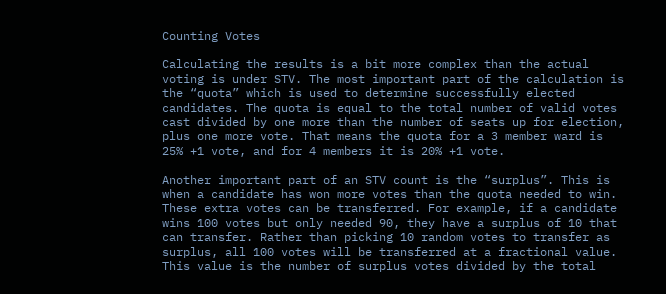Counting Votes

Calculating the results is a bit more complex than the actual voting is under STV. The most important part of the calculation is the “quota” which is used to determine successfully elected candidates. The quota is equal to the total number of valid votes cast divided by one more than the number of seats up for election, plus one more vote. That means the quota for a 3 member ward is 25% +1 vote, and for 4 members it is 20% +1 vote.

Another important part of an STV count is the “surplus”. This is when a candidate has won more votes than the quota needed to win. These extra votes can be transferred. For example, if a candidate wins 100 votes but only needed 90, they have a surplus of 10 that can transfer. Rather than picking 10 random votes to transfer as surplus, all 100 votes will be transferred at a fractional value. This value is the number of surplus votes divided by the total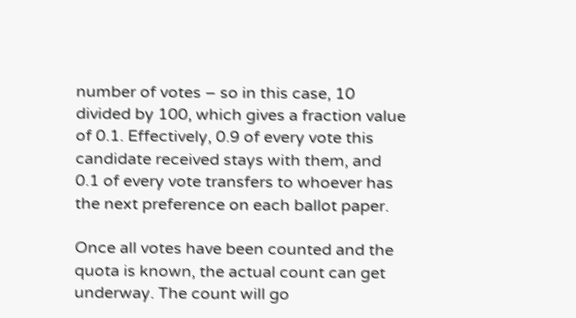number of votes – so in this case, 10 divided by 100, which gives a fraction value of 0.1. Effectively, 0.9 of every vote this candidate received stays with them, and 0.1 of every vote transfers to whoever has the next preference on each ballot paper.

Once all votes have been counted and the quota is known, the actual count can get underway. The count will go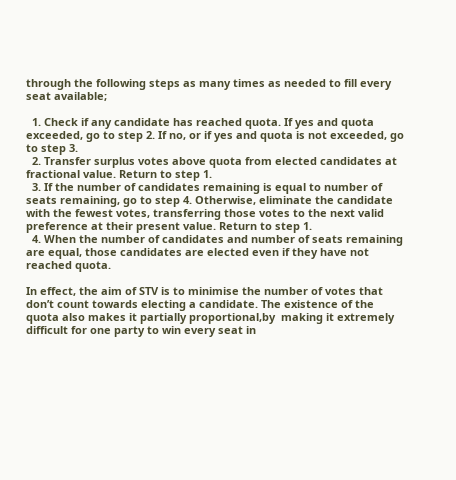through the following steps as many times as needed to fill every seat available;

  1. Check if any candidate has reached quota. If yes and quota exceeded, go to step 2. If no, or if yes and quota is not exceeded, go to step 3.
  2. Transfer surplus votes above quota from elected candidates at fractional value. Return to step 1.
  3. If the number of candidates remaining is equal to number of seats remaining, go to step 4. Otherwise, eliminate the candidate with the fewest votes, transferring those votes to the next valid preference at their present value. Return to step 1.
  4. When the number of candidates and number of seats remaining are equal, those candidates are elected even if they have not reached quota.

In effect, the aim of STV is to minimise the number of votes that don’t count towards electing a candidate. The existence of the quota also makes it partially proportional,by  making it extremely difficult for one party to win every seat in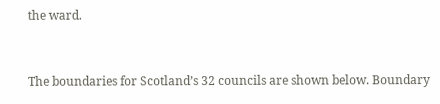the ward.


The boundaries for Scotland’s 32 councils are shown below. Boundary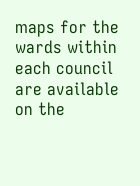maps for the wards within each council are available on the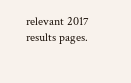relevant 2017 results pages.